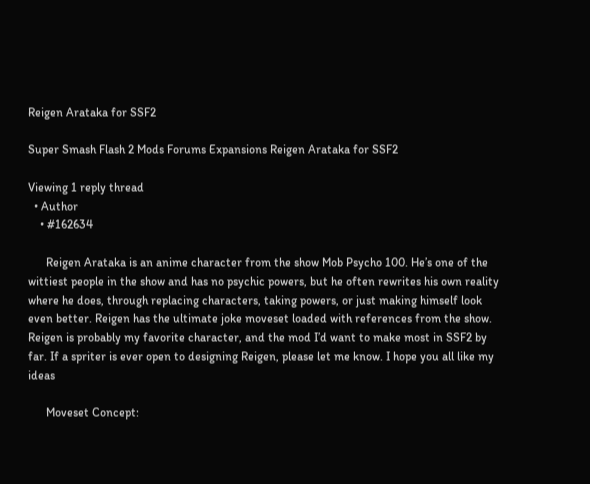Reigen Arataka for SSF2

Super Smash Flash 2 Mods Forums Expansions Reigen Arataka for SSF2

Viewing 1 reply thread
  • Author
    • #162634

      Reigen Arataka is an anime character from the show Mob Psycho 100. He’s one of the wittiest people in the show and has no psychic powers, but he often rewrites his own reality where he does, through replacing characters, taking powers, or just making himself look even better. Reigen has the ultimate joke moveset loaded with references from the show. Reigen is probably my favorite character, and the mod I’d want to make most in SSF2 by far. If a spriter is ever open to designing Reigen, please let me know. I hope you all like my ideas

      Moveset Concept: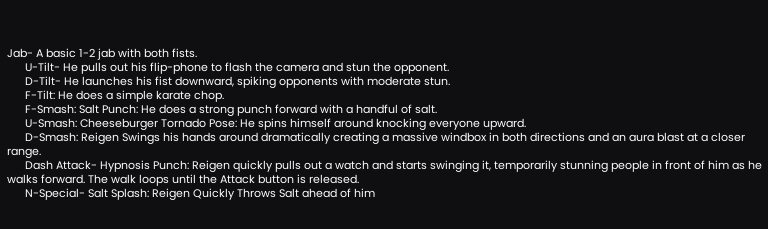Jab- A basic 1-2 jab with both fists.
      U-Tilt- He pulls out his flip-phone to flash the camera and stun the opponent.
      D-Tilt- He launches his fist downward, spiking opponents with moderate stun.
      F-Tilt: He does a simple karate chop.
      F-Smash: Salt Punch: He does a strong punch forward with a handful of salt.
      U-Smash: Cheeseburger Tornado Pose: He spins himself around knocking everyone upward.
      D-Smash: Reigen Swings his hands around dramatically creating a massive windbox in both directions and an aura blast at a closer range.
      Dash Attack- Hypnosis Punch: Reigen quickly pulls out a watch and starts swinging it, temporarily stunning people in front of him as he walks forward. The walk loops until the Attack button is released.
      N-Special- Salt Splash: Reigen Quickly Throws Salt ahead of him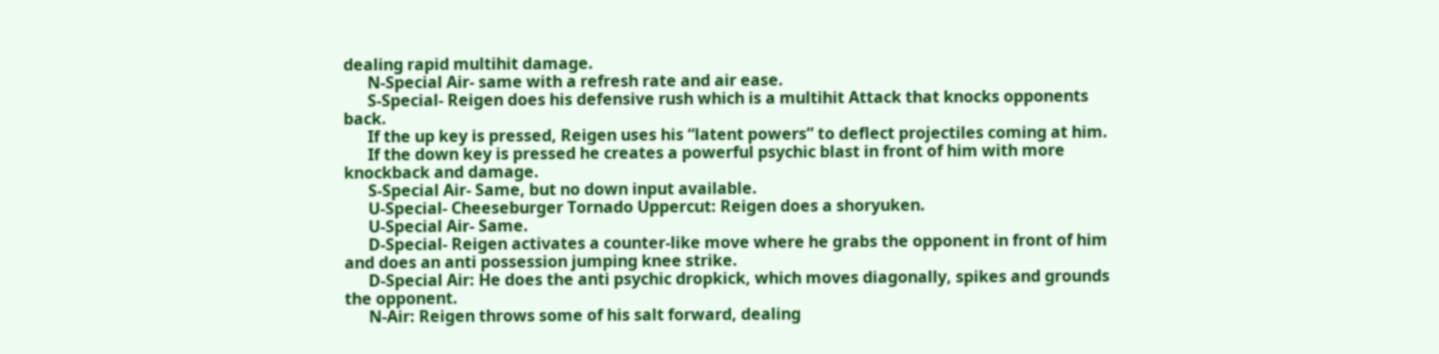dealing rapid multihit damage.
      N-Special Air- same with a refresh rate and air ease.
      S-Special- Reigen does his defensive rush which is a multihit Attack that knocks opponents back.
      If the up key is pressed, Reigen uses his “latent powers” to deflect projectiles coming at him.
      If the down key is pressed he creates a powerful psychic blast in front of him with more knockback and damage.
      S-Special Air- Same, but no down input available.
      U-Special- Cheeseburger Tornado Uppercut: Reigen does a shoryuken.
      U-Special Air- Same.
      D-Special- Reigen activates a counter-like move where he grabs the opponent in front of him and does an anti possession jumping knee strike.
      D-Special Air: He does the anti psychic dropkick, which moves diagonally, spikes and grounds the opponent.
      N-Air: Reigen throws some of his salt forward, dealing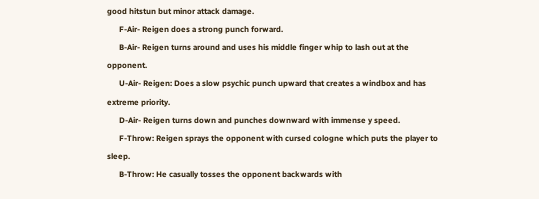good hitstun but minor attack damage.
      F-Air- Reigen does a strong punch forward.
      B-Air- Reigen turns around and uses his middle finger whip to lash out at the opponent.
      U-Air- Reigen: Does a slow psychic punch upward that creates a windbox and has extreme priority.
      D-Air- Reigen turns down and punches downward with immense y speed.
      F-Throw: Reigen sprays the opponent with cursed cologne which puts the player to sleep.
      B-Throw: He casually tosses the opponent backwards with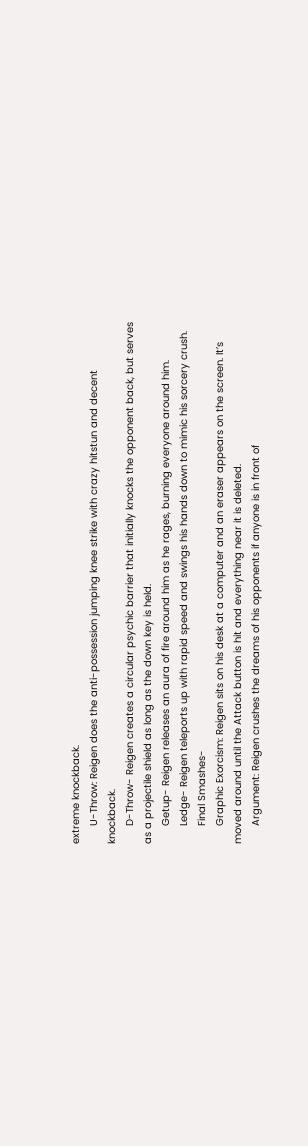extreme knockback.
      U-Throw: Reigen does the anti-possession jumping knee strike with crazy hitstun and decent knockback.
      D-Throw- Reigen creates a circular psychic barrier that initially knocks the opponent back, but serves as a projectile shield as long as the down key is held.
      Getup- Reigen releases an aura of fire around him as he rages, burning everyone around him.
      Ledge- Reigen teleports up with rapid speed and swings his hands down to mimic his sorcery crush.
      Final Smashes-
      Graphic Exorcism: Reigen sits on his desk at a computer and an eraser appears on the screen. It’s moved around until the Attack button is hit and everything near it is deleted.
      Argument: Reigen crushes the dreams of his opponents if anyone is in front of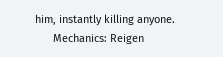him, instantly killing anyone.
      Mechanics: Reigen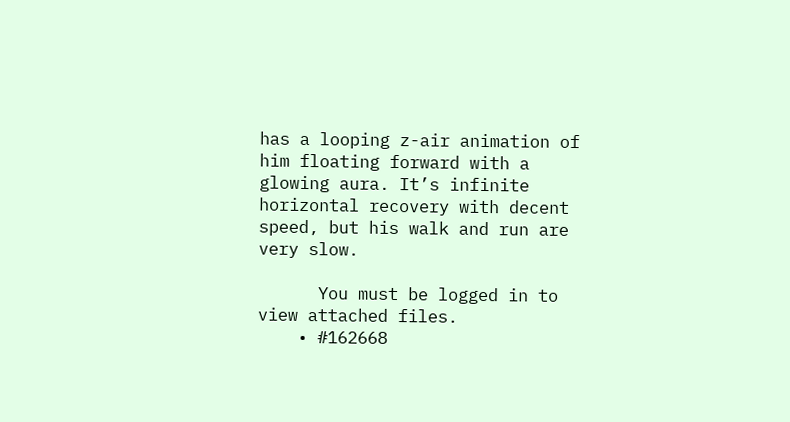has a looping z-air animation of him floating forward with a glowing aura. It’s infinite horizontal recovery with decent speed, but his walk and run are very slow.

      You must be logged in to view attached files.
    • #162668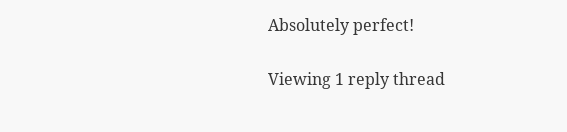Absolutely perfect!

Viewing 1 reply thread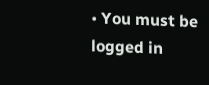• You must be logged in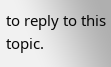to reply to this topic.